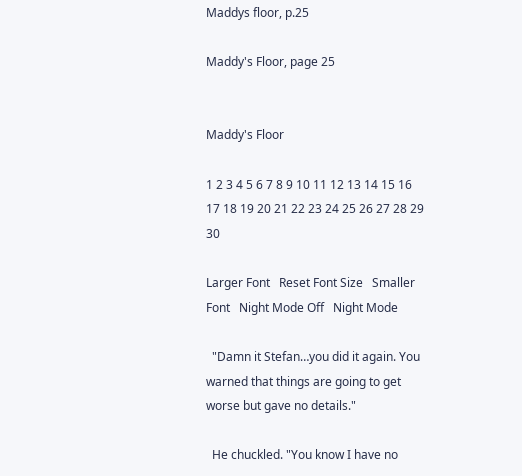Maddys floor, p.25

Maddy's Floor, page 25


Maddy's Floor

1 2 3 4 5 6 7 8 9 10 11 12 13 14 15 16 17 18 19 20 21 22 23 24 25 26 27 28 29 30

Larger Font   Reset Font Size   Smaller Font   Night Mode Off   Night Mode

  "Damn it Stefan…you did it again. You warned that things are going to get worse but gave no details."

  He chuckled. "You know I have no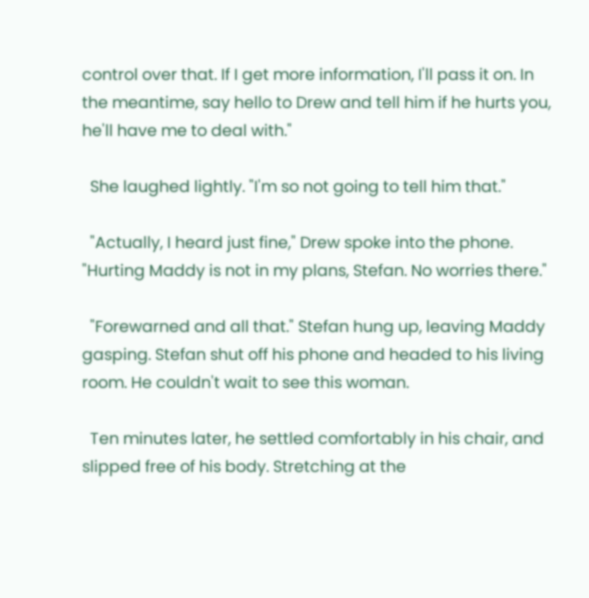control over that. If I get more information, I'll pass it on. In the meantime, say hello to Drew and tell him if he hurts you, he'll have me to deal with."

  She laughed lightly. "I'm so not going to tell him that."

  "Actually, I heard just fine," Drew spoke into the phone. "Hurting Maddy is not in my plans, Stefan. No worries there."

  "Forewarned and all that." Stefan hung up, leaving Maddy gasping. Stefan shut off his phone and headed to his living room. He couldn't wait to see this woman.

  Ten minutes later, he settled comfortably in his chair, and slipped free of his body. Stretching at the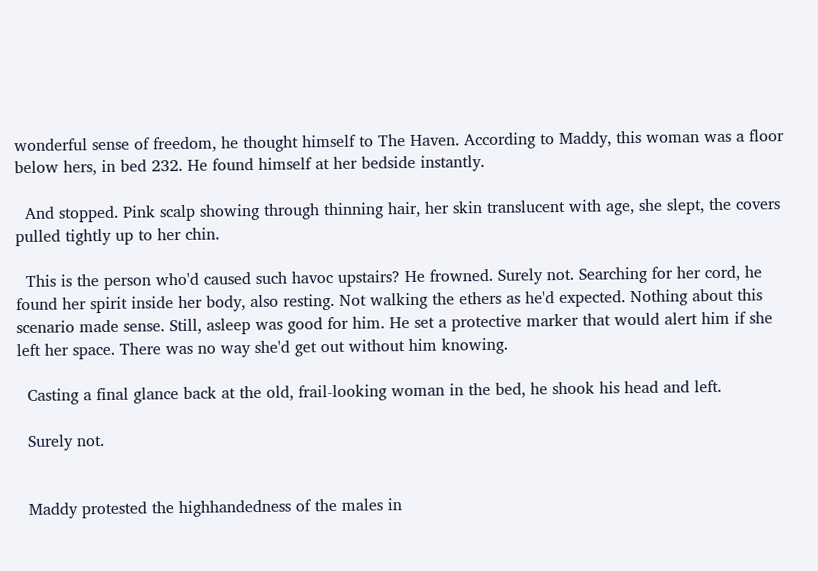wonderful sense of freedom, he thought himself to The Haven. According to Maddy, this woman was a floor below hers, in bed 232. He found himself at her bedside instantly.

  And stopped. Pink scalp showing through thinning hair, her skin translucent with age, she slept, the covers pulled tightly up to her chin.

  This is the person who'd caused such havoc upstairs? He frowned. Surely not. Searching for her cord, he found her spirit inside her body, also resting. Not walking the ethers as he'd expected. Nothing about this scenario made sense. Still, asleep was good for him. He set a protective marker that would alert him if she left her space. There was no way she'd get out without him knowing.

  Casting a final glance back at the old, frail-looking woman in the bed, he shook his head and left.

  Surely not.


  Maddy protested the highhandedness of the males in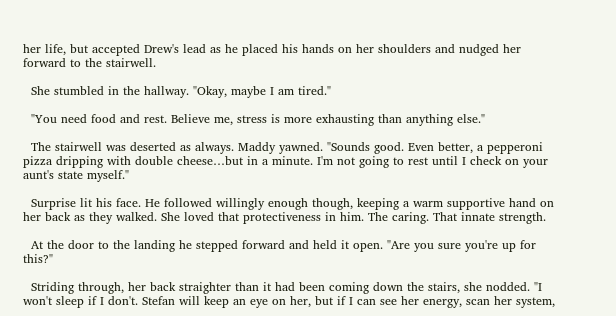her life, but accepted Drew's lead as he placed his hands on her shoulders and nudged her forward to the stairwell.

  She stumbled in the hallway. "Okay, maybe I am tired."

  "You need food and rest. Believe me, stress is more exhausting than anything else."

  The stairwell was deserted as always. Maddy yawned. "Sounds good. Even better, a pepperoni pizza dripping with double cheese…but in a minute. I'm not going to rest until I check on your aunt's state myself."

  Surprise lit his face. He followed willingly enough though, keeping a warm supportive hand on her back as they walked. She loved that protectiveness in him. The caring. That innate strength.

  At the door to the landing he stepped forward and held it open. "Are you sure you're up for this?"

  Striding through, her back straighter than it had been coming down the stairs, she nodded. "I won't sleep if I don't. Stefan will keep an eye on her, but if I can see her energy, scan her system,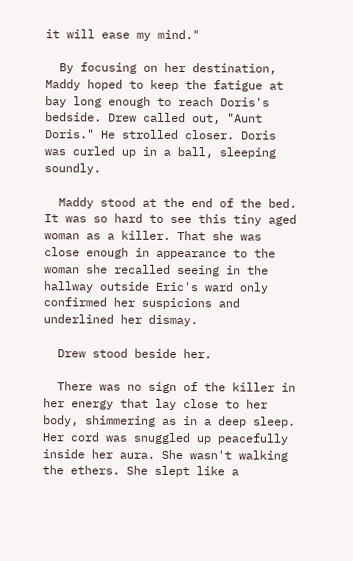it will ease my mind."

  By focusing on her destination, Maddy hoped to keep the fatigue at bay long enough to reach Doris's bedside. Drew called out, "Aunt Doris." He strolled closer. Doris was curled up in a ball, sleeping soundly.

  Maddy stood at the end of the bed. It was so hard to see this tiny aged woman as a killer. That she was close enough in appearance to the woman she recalled seeing in the hallway outside Eric's ward only confirmed her suspicions and underlined her dismay.

  Drew stood beside her.

  There was no sign of the killer in her energy that lay close to her body, shimmering as in a deep sleep. Her cord was snuggled up peacefully inside her aura. She wasn't walking the ethers. She slept like a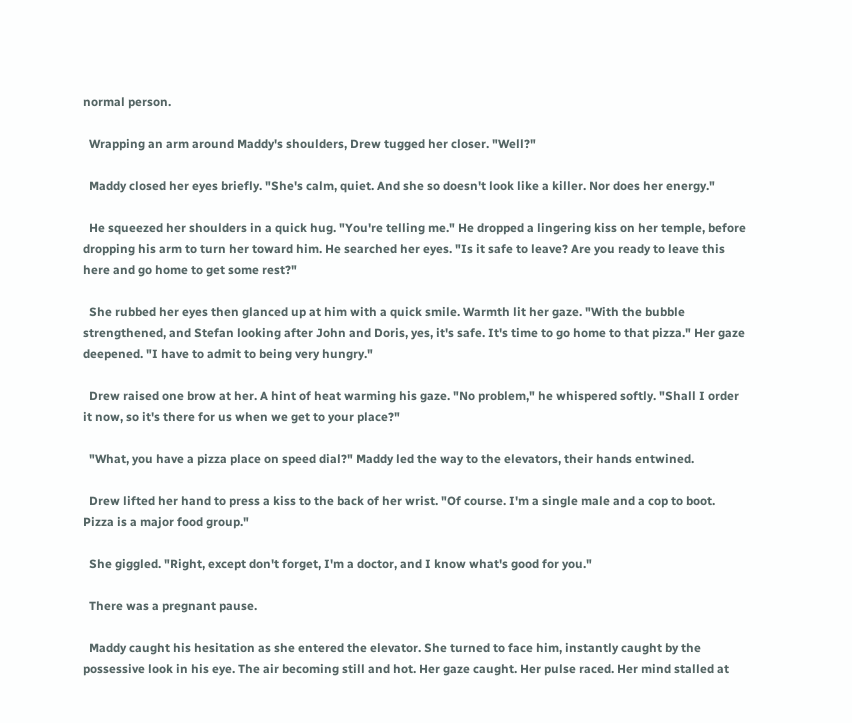normal person.

  Wrapping an arm around Maddy's shoulders, Drew tugged her closer. "Well?"

  Maddy closed her eyes briefly. "She's calm, quiet. And she so doesn't look like a killer. Nor does her energy."

  He squeezed her shoulders in a quick hug. "You're telling me." He dropped a lingering kiss on her temple, before dropping his arm to turn her toward him. He searched her eyes. "Is it safe to leave? Are you ready to leave this here and go home to get some rest?"

  She rubbed her eyes then glanced up at him with a quick smile. Warmth lit her gaze. "With the bubble strengthened, and Stefan looking after John and Doris, yes, it's safe. It's time to go home to that pizza." Her gaze deepened. "I have to admit to being very hungry."

  Drew raised one brow at her. A hint of heat warming his gaze. "No problem," he whispered softly. "Shall I order it now, so it's there for us when we get to your place?"

  "What, you have a pizza place on speed dial?" Maddy led the way to the elevators, their hands entwined.

  Drew lifted her hand to press a kiss to the back of her wrist. "Of course. I'm a single male and a cop to boot. Pizza is a major food group."

  She giggled. "Right, except don't forget, I'm a doctor, and I know what's good for you."

  There was a pregnant pause.

  Maddy caught his hesitation as she entered the elevator. She turned to face him, instantly caught by the possessive look in his eye. The air becoming still and hot. Her gaze caught. Her pulse raced. Her mind stalled at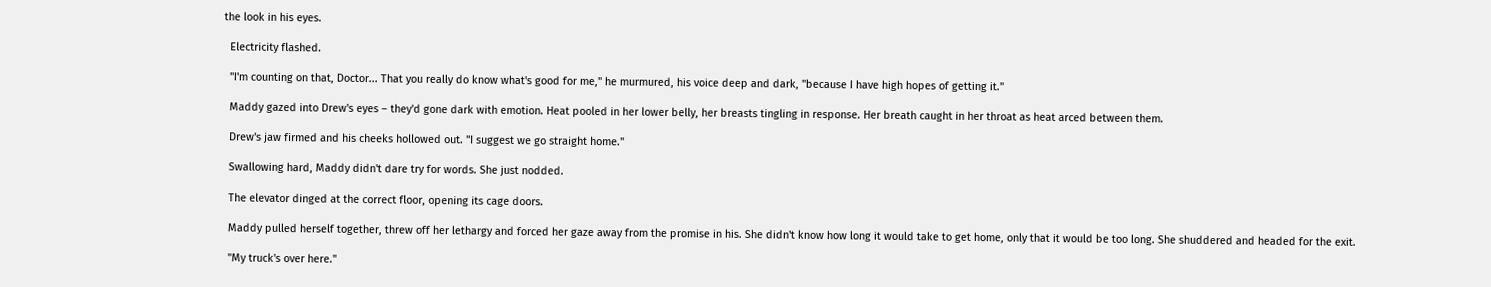the look in his eyes.

  Electricity flashed.

  "I'm counting on that, Doctor... That you really do know what's good for me," he murmured, his voice deep and dark, "because I have high hopes of getting it."

  Maddy gazed into Drew's eyes – they'd gone dark with emotion. Heat pooled in her lower belly, her breasts tingling in response. Her breath caught in her throat as heat arced between them.

  Drew's jaw firmed and his cheeks hollowed out. "I suggest we go straight home."

  Swallowing hard, Maddy didn't dare try for words. She just nodded.

  The elevator dinged at the correct floor, opening its cage doors.

  Maddy pulled herself together, threw off her lethargy and forced her gaze away from the promise in his. She didn't know how long it would take to get home, only that it would be too long. She shuddered and headed for the exit.

  "My truck's over here."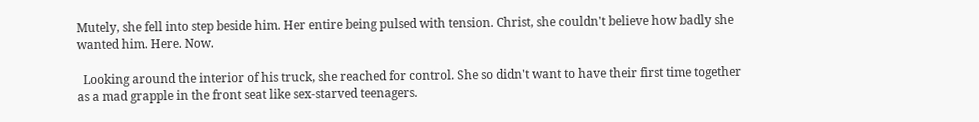Mutely, she fell into step beside him. Her entire being pulsed with tension. Christ, she couldn't believe how badly she wanted him. Here. Now.

  Looking around the interior of his truck, she reached for control. She so didn't want to have their first time together as a mad grapple in the front seat like sex-starved teenagers.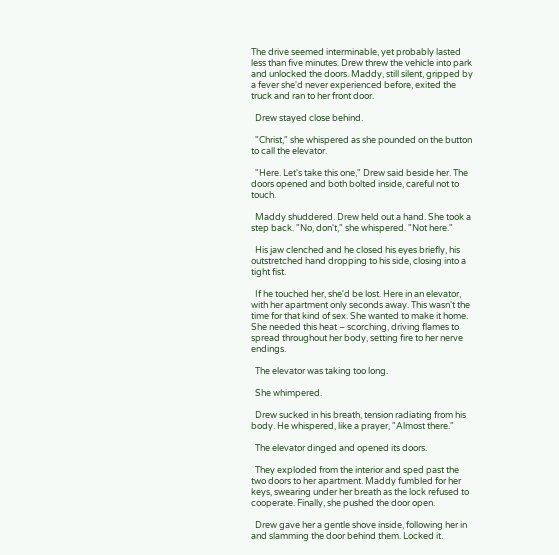The drive seemed interminable, yet probably lasted less than five minutes. Drew threw the vehicle into park and unlocked the doors. Maddy, still silent, gripped by a fever she'd never experienced before, exited the truck and ran to her front door.

  Drew stayed close behind.

  "Christ," she whispered as she pounded on the button to call the elevator.

  "Here. Let's take this one," Drew said beside her. The doors opened and both bolted inside, careful not to touch.

  Maddy shuddered. Drew held out a hand. She took a step back. "No, don't," she whispered. "Not here."

  His jaw clenched and he closed his eyes briefly, his outstretched hand dropping to his side, closing into a tight fist.

  If he touched her, she'd be lost. Here in an elevator, with her apartment only seconds away. This wasn't the time for that kind of sex. She wanted to make it home. She needed this heat – scorching, driving flames to spread throughout her body, setting fire to her nerve endings.

  The elevator was taking too long.

  She whimpered.

  Drew sucked in his breath, tension radiating from his body. He whispered, like a prayer, "Almost there."

  The elevator dinged and opened its doors.

  They exploded from the interior and sped past the two doors to her apartment. Maddy fumbled for her keys, swearing under her breath as the lock refused to cooperate. Finally, she pushed the door open.

  Drew gave her a gentle shove inside, following her in and slamming the door behind them. Locked it.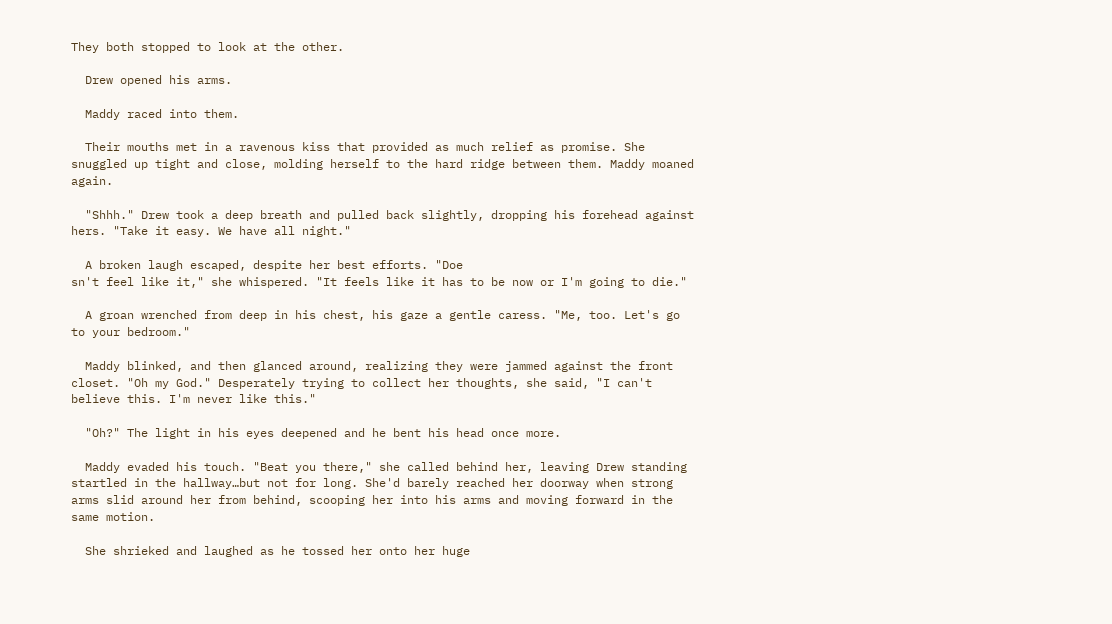They both stopped to look at the other.

  Drew opened his arms.

  Maddy raced into them.

  Their mouths met in a ravenous kiss that provided as much relief as promise. She snuggled up tight and close, molding herself to the hard ridge between them. Maddy moaned again.

  "Shhh." Drew took a deep breath and pulled back slightly, dropping his forehead against hers. "Take it easy. We have all night."

  A broken laugh escaped, despite her best efforts. "Doe
sn't feel like it," she whispered. "It feels like it has to be now or I'm going to die."

  A groan wrenched from deep in his chest, his gaze a gentle caress. "Me, too. Let's go to your bedroom."

  Maddy blinked, and then glanced around, realizing they were jammed against the front closet. "Oh my God." Desperately trying to collect her thoughts, she said, "I can't believe this. I'm never like this."

  "Oh?" The light in his eyes deepened and he bent his head once more.

  Maddy evaded his touch. "Beat you there," she called behind her, leaving Drew standing startled in the hallway…but not for long. She'd barely reached her doorway when strong arms slid around her from behind, scooping her into his arms and moving forward in the same motion.

  She shrieked and laughed as he tossed her onto her huge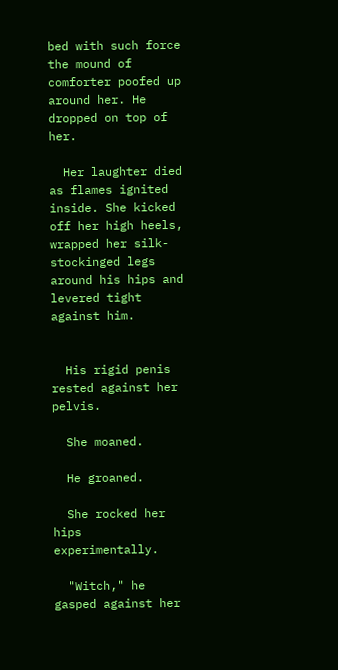bed with such force the mound of comforter poofed up around her. He dropped on top of her.

  Her laughter died as flames ignited inside. She kicked off her high heels, wrapped her silk-stockinged legs around his hips and levered tight against him.


  His rigid penis rested against her pelvis.

  She moaned.

  He groaned.

  She rocked her hips experimentally.

  "Witch," he gasped against her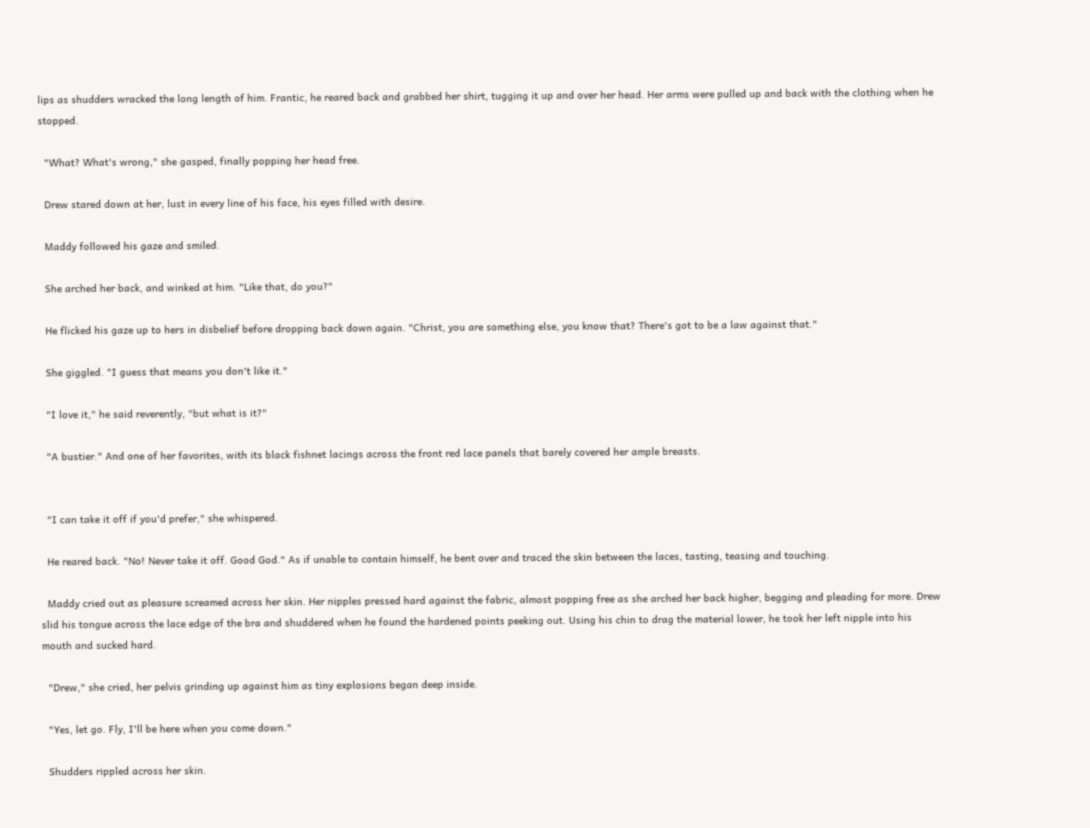lips as shudders wracked the long length of him. Frantic, he reared back and grabbed her shirt, tugging it up and over her head. Her arms were pulled up and back with the clothing when he stopped.

  "What? What's wrong," she gasped, finally popping her head free.

  Drew stared down at her, lust in every line of his face, his eyes filled with desire.

  Maddy followed his gaze and smiled.

  She arched her back, and winked at him. "Like that, do you?"

  He flicked his gaze up to hers in disbelief before dropping back down again. "Christ, you are something else, you know that? There's got to be a law against that."

  She giggled. "I guess that means you don't like it."

  "I love it," he said reverently, "but what is it?"

  "A bustier." And one of her favorites, with its black fishnet lacings across the front red lace panels that barely covered her ample breasts.


  "I can take it off if you'd prefer," she whispered.

  He reared back. "No! Never take it off. Good God." As if unable to contain himself, he bent over and traced the skin between the laces, tasting, teasing and touching.

  Maddy cried out as pleasure screamed across her skin. Her nipples pressed hard against the fabric, almost popping free as she arched her back higher, begging and pleading for more. Drew slid his tongue across the lace edge of the bra and shuddered when he found the hardened points peeking out. Using his chin to drag the material lower, he took her left nipple into his mouth and sucked hard.

  "Drew," she cried, her pelvis grinding up against him as tiny explosions began deep inside.

  "Yes, let go. Fly, I'll be here when you come down."

  Shudders rippled across her skin.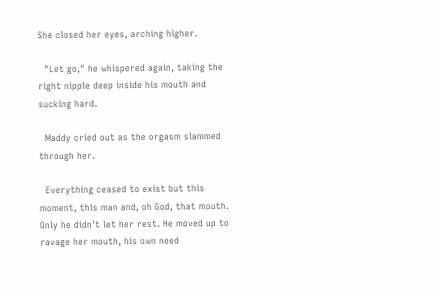She closed her eyes, arching higher.

  "Let go," he whispered again, taking the right nipple deep inside his mouth and sucking hard.

  Maddy cried out as the orgasm slammed through her.

  Everything ceased to exist but this moment, this man and, oh God, that mouth. Only he didn't let her rest. He moved up to ravage her mouth, his own need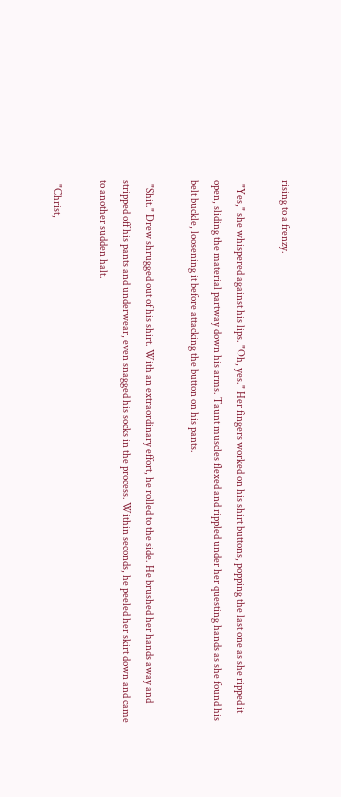rising to a frenzy.

  "Yes," she whispered against his lips. "Oh, yes." Her fingers worked on his shirt buttons, popping the last one as she ripped it open, sliding the material partway down his arms. Taunt muscles flexed and rippled under her questing hands as she found his belt buckle, loosening it before attacking the button on his pants.

  "Shit." Drew shrugged out of his shirt. With an extraordinary effort, he rolled to the side. He brushed her hands away and stripped off his pants and underwear, even snagged his socks in the process. Within seconds, he peeled her skirt down and came to another sudden halt.

  "Christ,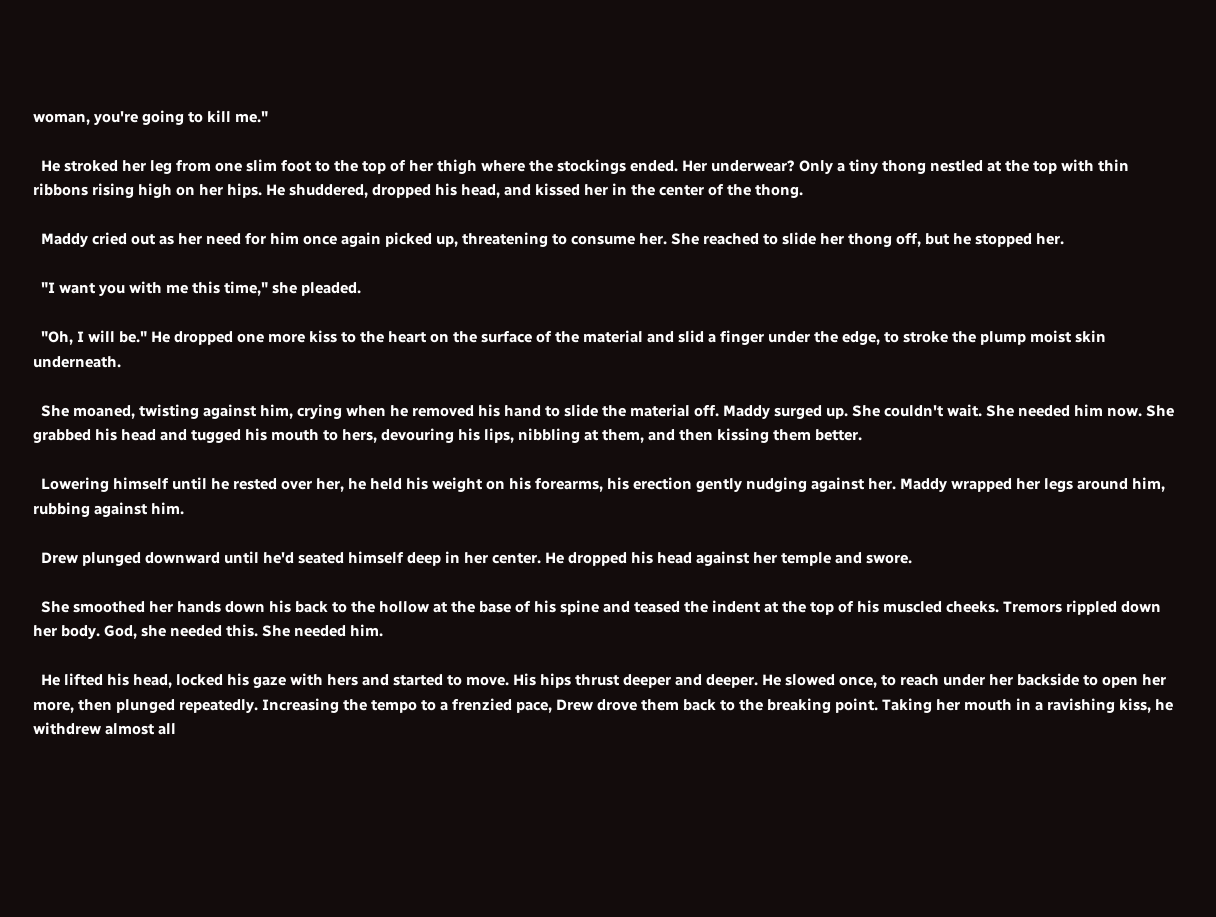woman, you're going to kill me."

  He stroked her leg from one slim foot to the top of her thigh where the stockings ended. Her underwear? Only a tiny thong nestled at the top with thin ribbons rising high on her hips. He shuddered, dropped his head, and kissed her in the center of the thong.

  Maddy cried out as her need for him once again picked up, threatening to consume her. She reached to slide her thong off, but he stopped her.

  "I want you with me this time," she pleaded.

  "Oh, I will be." He dropped one more kiss to the heart on the surface of the material and slid a finger under the edge, to stroke the plump moist skin underneath.

  She moaned, twisting against him, crying when he removed his hand to slide the material off. Maddy surged up. She couldn't wait. She needed him now. She grabbed his head and tugged his mouth to hers, devouring his lips, nibbling at them, and then kissing them better.

  Lowering himself until he rested over her, he held his weight on his forearms, his erection gently nudging against her. Maddy wrapped her legs around him, rubbing against him.

  Drew plunged downward until he'd seated himself deep in her center. He dropped his head against her temple and swore.

  She smoothed her hands down his back to the hollow at the base of his spine and teased the indent at the top of his muscled cheeks. Tremors rippled down her body. God, she needed this. She needed him.

  He lifted his head, locked his gaze with hers and started to move. His hips thrust deeper and deeper. He slowed once, to reach under her backside to open her more, then plunged repeatedly. Increasing the tempo to a frenzied pace, Drew drove them back to the breaking point. Taking her mouth in a ravishing kiss, he withdrew almost all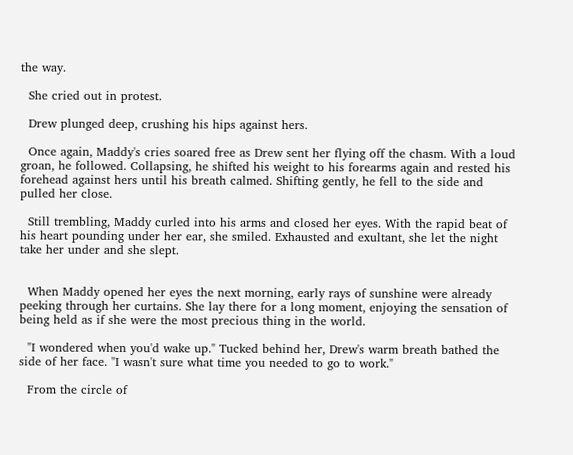the way.

  She cried out in protest.

  Drew plunged deep, crushing his hips against hers.

  Once again, Maddy's cries soared free as Drew sent her flying off the chasm. With a loud groan, he followed. Collapsing, he shifted his weight to his forearms again and rested his forehead against hers until his breath calmed. Shifting gently, he fell to the side and pulled her close.

  Still trembling, Maddy curled into his arms and closed her eyes. With the rapid beat of his heart pounding under her ear, she smiled. Exhausted and exultant, she let the night take her under and she slept.


  When Maddy opened her eyes the next morning, early rays of sunshine were already peeking through her curtains. She lay there for a long moment, enjoying the sensation of being held as if she were the most precious thing in the world.

  "I wondered when you'd wake up." Tucked behind her, Drew's warm breath bathed the side of her face. "I wasn't sure what time you needed to go to work."

  From the circle of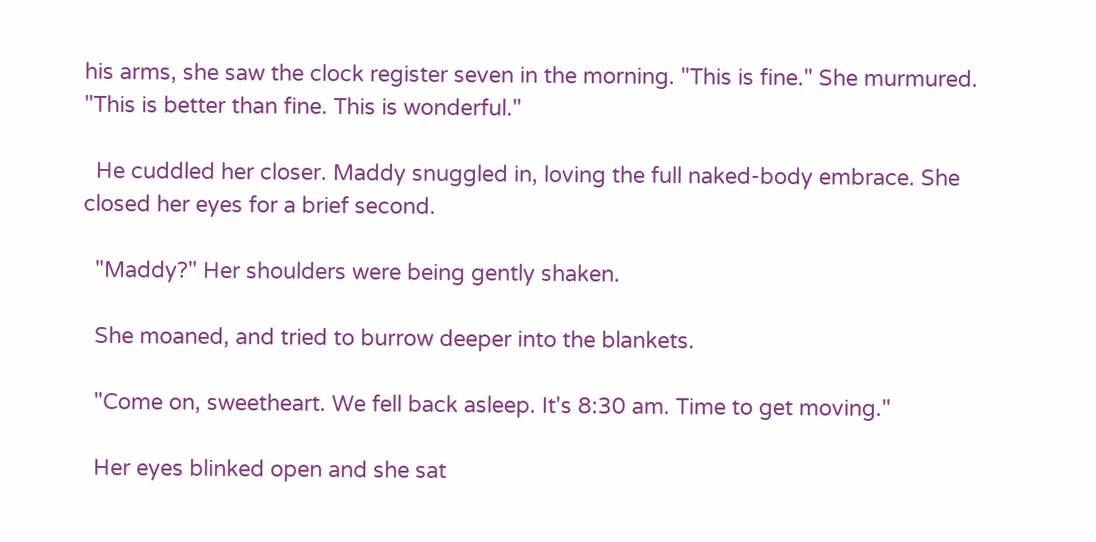his arms, she saw the clock register seven in the morning. "This is fine." She murmured. "This is better than fine. This is wonderful."

  He cuddled her closer. Maddy snuggled in, loving the full naked-body embrace. She closed her eyes for a brief second.

  "Maddy?" Her shoulders were being gently shaken.

  She moaned, and tried to burrow deeper into the blankets.

  "Come on, sweetheart. We fell back asleep. It's 8:30 am. Time to get moving."

  Her eyes blinked open and she sat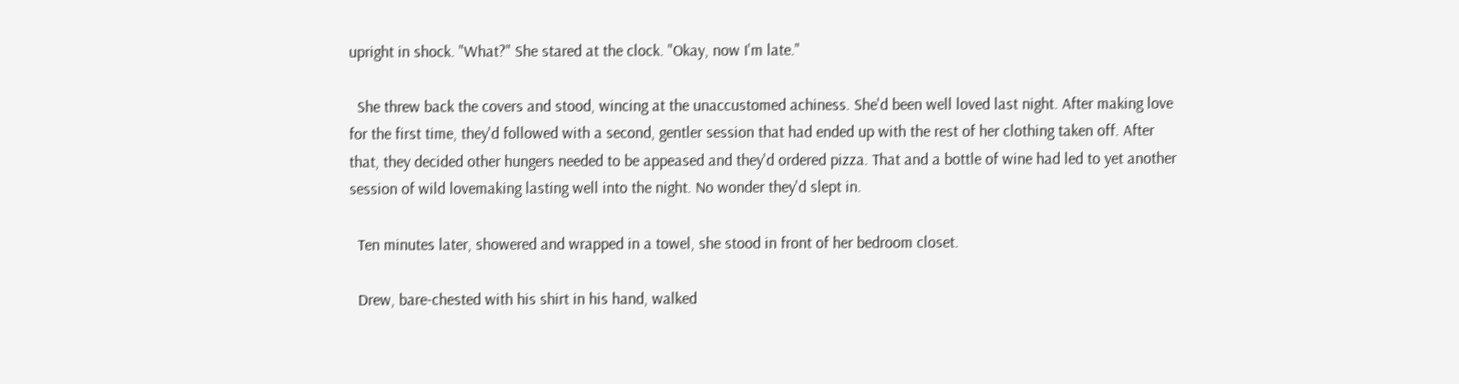upright in shock. "What?" She stared at the clock. "Okay, now I'm late."

  She threw back the covers and stood, wincing at the unaccustomed achiness. She'd been well loved last night. After making love for the first time, they'd followed with a second, gentler session that had ended up with the rest of her clothing taken off. After that, they decided other hungers needed to be appeased and they'd ordered pizza. That and a bottle of wine had led to yet another session of wild lovemaking lasting well into the night. No wonder they'd slept in.

  Ten minutes later, showered and wrapped in a towel, she stood in front of her bedroom closet.

  Drew, bare-chested with his shirt in his hand, walked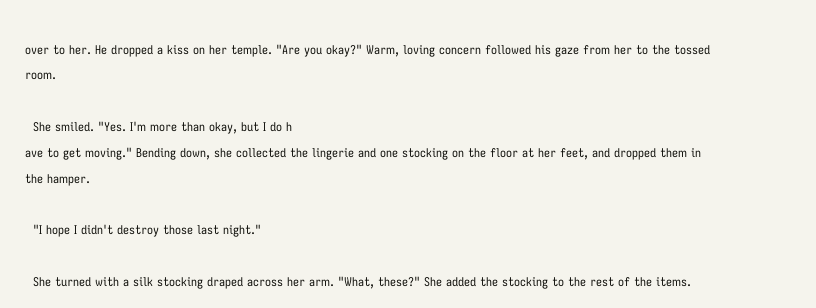over to her. He dropped a kiss on her temple. "Are you okay?" Warm, loving concern followed his gaze from her to the tossed room.

  She smiled. "Yes. I'm more than okay, but I do h
ave to get moving." Bending down, she collected the lingerie and one stocking on the floor at her feet, and dropped them in the hamper.

  "I hope I didn't destroy those last night."

  She turned with a silk stocking draped across her arm. "What, these?" She added the stocking to the rest of the items.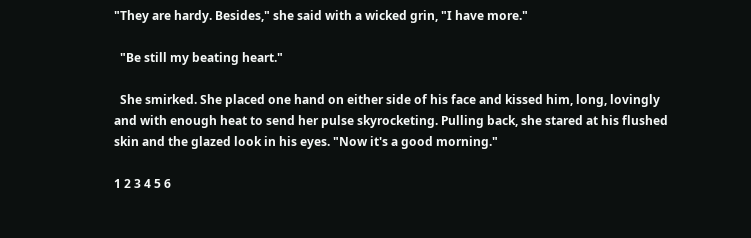"They are hardy. Besides," she said with a wicked grin, "I have more."

  "Be still my beating heart."

  She smirked. She placed one hand on either side of his face and kissed him, long, lovingly and with enough heat to send her pulse skyrocketing. Pulling back, she stared at his flushed skin and the glazed look in his eyes. "Now it's a good morning."

1 2 3 4 5 6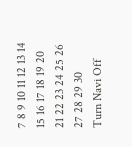7 8 9 10 11 12 13 14 15 16 17 18 19 20 21 22 23 24 25 26 27 28 29 30
Turn Navi Off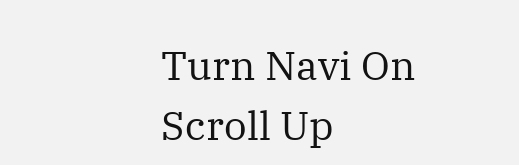Turn Navi On
Scroll Up